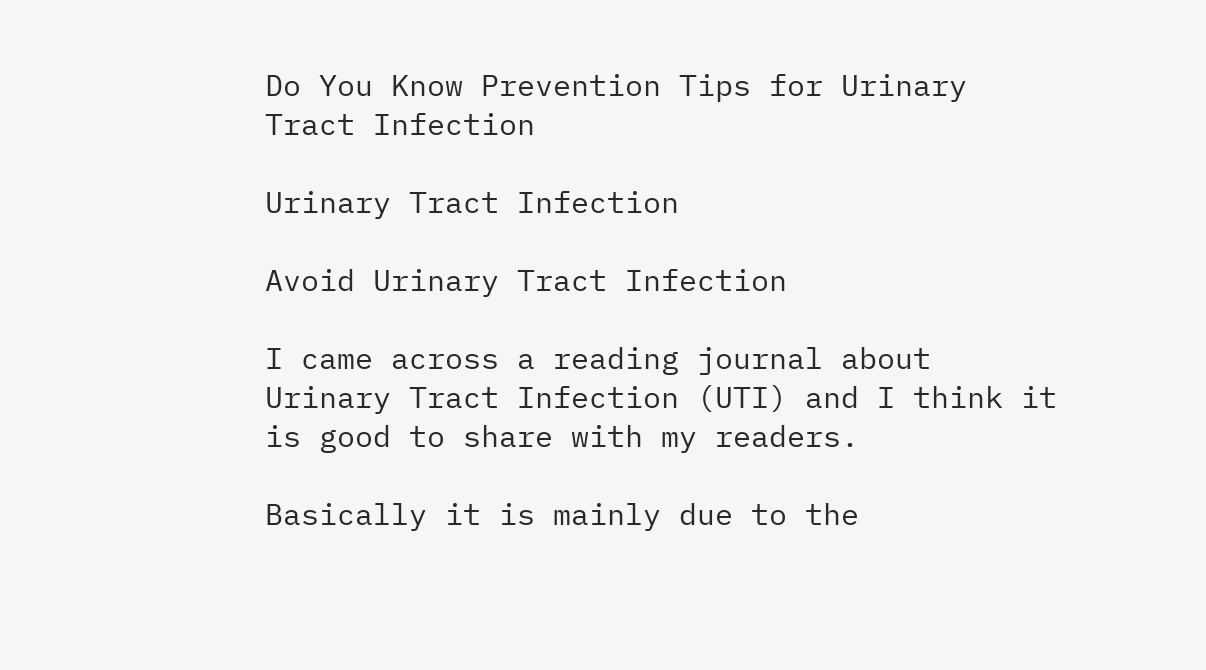Do You Know Prevention Tips for Urinary Tract Infection

Urinary Tract Infection

Avoid Urinary Tract Infection

I came across a reading journal about Urinary Tract Infection (UTI) and I think it is good to share with my readers.

Basically it is mainly due to the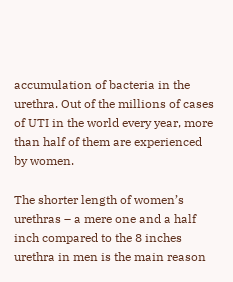accumulation of bacteria in the urethra. Out of the millions of cases of UTI in the world every year, more than half of them are experienced by women.

The shorter length of women’s urethras – a mere one and a half inch compared to the 8 inches urethra in men is the main reason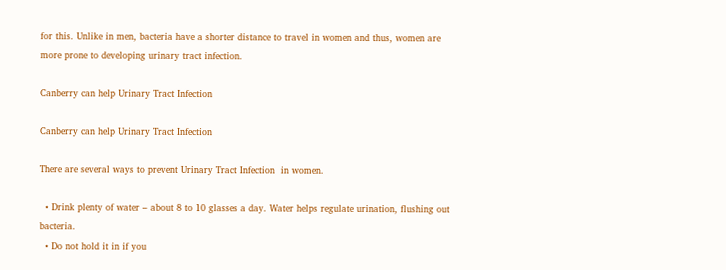for this. Unlike in men, bacteria have a shorter distance to travel in women and thus, women are more prone to developing urinary tract infection.

Canberry can help Urinary Tract Infection

Canberry can help Urinary Tract Infection

There are several ways to prevent Urinary Tract Infection  in women.

  • Drink plenty of water – about 8 to 10 glasses a day. Water helps regulate urination, flushing out bacteria.
  • Do not hold it in if you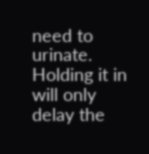need to urinate. Holding it in will only delay the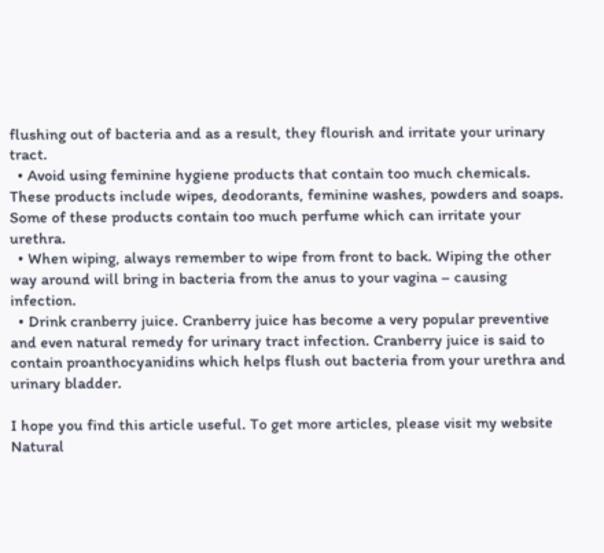flushing out of bacteria and as a result, they flourish and irritate your urinary tract.
  • Avoid using feminine hygiene products that contain too much chemicals. These products include wipes, deodorants, feminine washes, powders and soaps. Some of these products contain too much perfume which can irritate your urethra.
  • When wiping, always remember to wipe from front to back. Wiping the other way around will bring in bacteria from the anus to your vagina – causing infection.
  • Drink cranberry juice. Cranberry juice has become a very popular preventive and even natural remedy for urinary tract infection. Cranberry juice is said to contain proanthocyanidins which helps flush out bacteria from your urethra and urinary bladder.

I hope you find this article useful. To get more articles, please visit my website Natural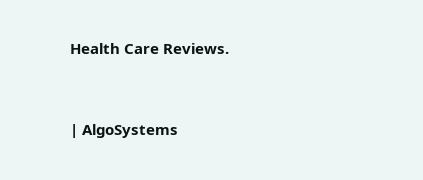Health Care Reviews.


| AlgoSystems